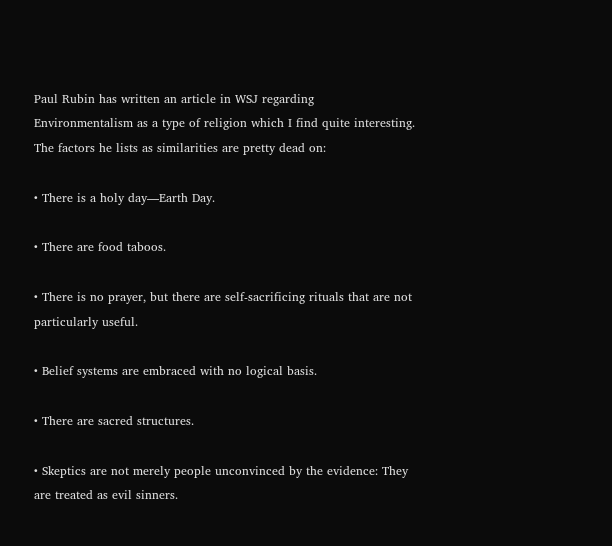Paul Rubin has written an article in WSJ regarding Environmentalism as a type of religion which I find quite interesting. The factors he lists as similarities are pretty dead on:

• There is a holy day—Earth Day.

• There are food taboos.

• There is no prayer, but there are self-sacrificing rituals that are not particularly useful.

• Belief systems are embraced with no logical basis.

• There are sacred structures.

• Skeptics are not merely people unconvinced by the evidence: They are treated as evil sinners.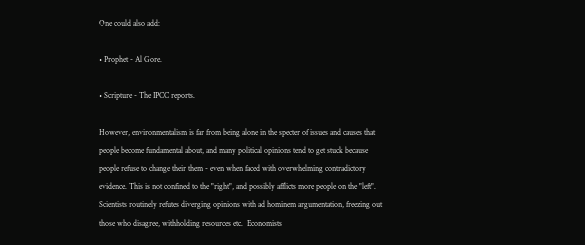One could also add:

• Prophet - Al Gore.

• Scripture - The IPCC reports.

However, environmentalism is far from being alone in the specter of issues and causes that people become fundamental about, and many political opinions tend to get stuck because people refuse to change their them - even when faced with overwhelming contradictory evidence. This is not confined to the "right", and possibly afflicts more people on the "left". Scientists routinely refutes diverging opinions with ad hominem argumentation, freezing out those who disagree, withholding resources etc.  Economists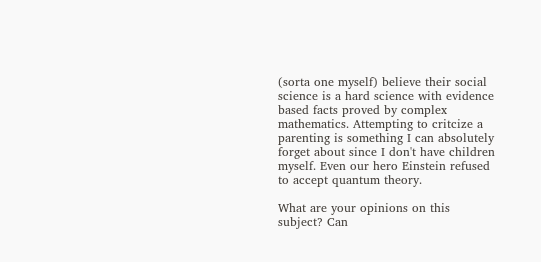(sorta one myself) believe their social science is a hard science with evidence based facts proved by complex mathematics. Attempting to critcize a parenting is something I can absolutely forget about since I don't have children myself. Even our hero Einstein refused to accept quantum theory.

What are your opinions on this subject? Can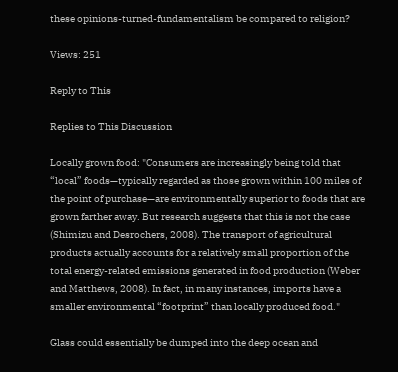these opinions-turned-fundamentalism be compared to religion?

Views: 251

Reply to This

Replies to This Discussion

Locally grown food: "Consumers are increasingly being told that “local” foods—typically regarded as those grown within 100 miles of the point of purchase—are environmentally superior to foods that are grown farther away. But research suggests that this is not the case (Shimizu and Desrochers, 2008). The transport of agricultural products actually accounts for a relatively small proportion of the total energy-related emissions generated in food production (Weber and Matthews, 2008). In fact, in many instances, imports have a smaller environmental “footprint” than locally produced food."

Glass could essentially be dumped into the deep ocean and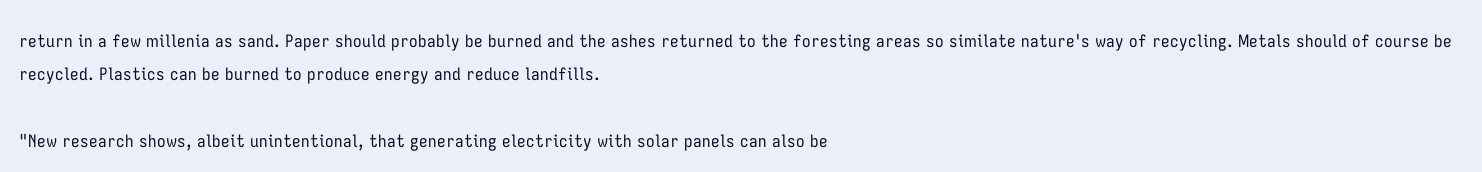return in a few millenia as sand. Paper should probably be burned and the ashes returned to the foresting areas so similate nature's way of recycling. Metals should of course be recycled. Plastics can be burned to produce energy and reduce landfills.

"New research shows, albeit unintentional, that generating electricity with solar panels can also be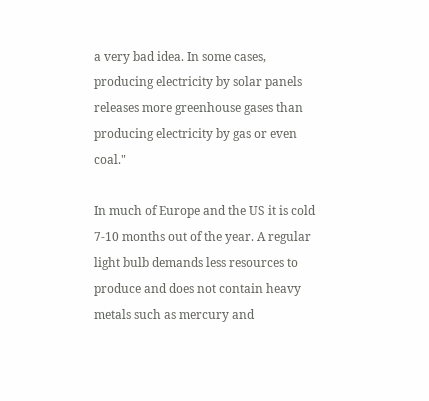a very bad idea. In some cases, producing electricity by solar panels releases more greenhouse gases than producing electricity by gas or even coal."

In much of Europe and the US it is cold 7-10 months out of the year. A regular light bulb demands less resources to produce and does not contain heavy metals such as mercury and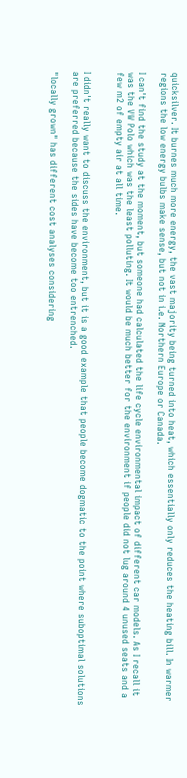quicksilver. It burnes much more energy, the vast majority being turned into heat, which essentially only reduces the heating bill. In warmer regions the low energy bulbs make sense, but not in i.e. Northern Europe or Canada.

I can't find the study at the moment, but someone had calculated the life cycle environmental impact of different car models. As I recall it was the VW Polo which was the least polluting. It would be much better for the environment if people did not lug around 4 unused seats and a few m2 of empty air at all time.


I didn't really want to discuss the environment, but it is a good example that people become dogmatic to the point where suboptimal solutions are preferred because the sides have become too entrenched.

"locally grown" has different cost analyses considering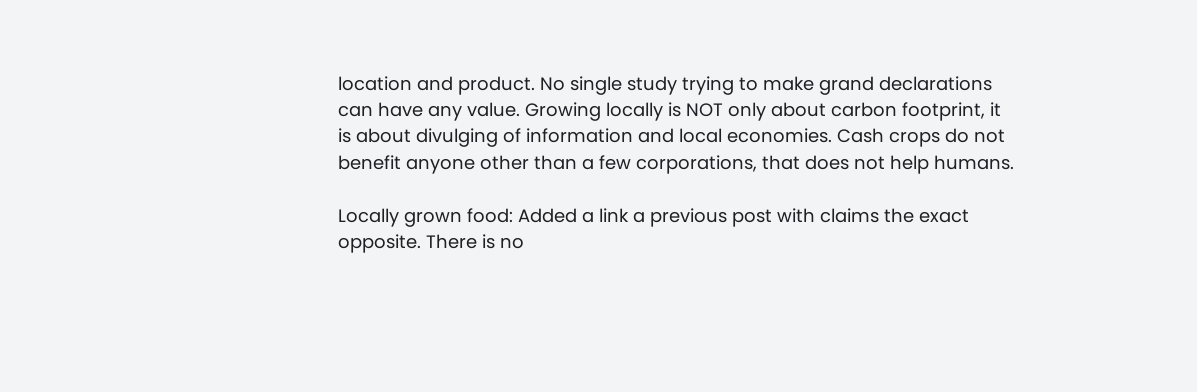location and product. No single study trying to make grand declarations can have any value. Growing locally is NOT only about carbon footprint, it is about divulging of information and local economies. Cash crops do not benefit anyone other than a few corporations, that does not help humans.

Locally grown food: Added a link a previous post with claims the exact opposite. There is no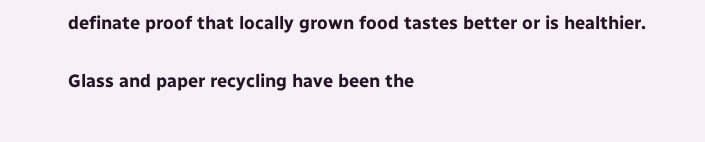definate proof that locally grown food tastes better or is healthier.

Glass and paper recycling have been the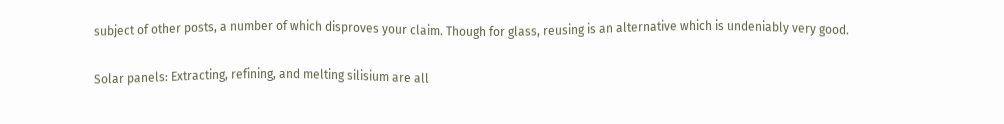subject of other posts, a number of which disproves your claim. Though for glass, reusing is an alternative which is undeniably very good.

Solar panels: Extracting, refining, and melting silisium are all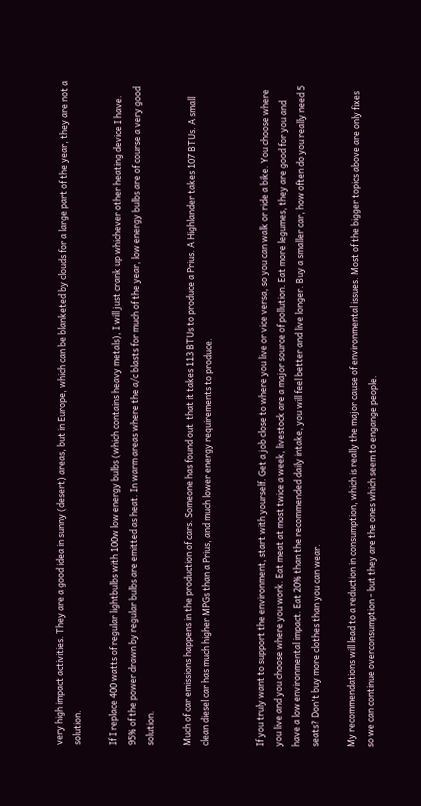very high impact activities. They are a good idea in sunny (desert) areas, but in Europe, which can be blanketed by clouds for a large part of the year, they are not a solution.

If I replace 400 watts of regular lightbulbs with 100w low energy bulbs (which contains heavy metals), I will just crank up whichever other heating device I have. 95% of the power drawn by regular bulbs are emitted as heat. In warm areas where the a/c blasts for much of the year, low energy bulbs are of course a very good solution.

Much of car emissions happens in the production of cars. Someone has found out  that it takes 113 BTUs to produce a Prius. A Highlander takes 107 BTUs. A small clean diesel car has much higher MPGs than a Prius, and much lower energy requirements to produce.


If you truly want to support the environment, start with yourself. Get a job close to where you live or vice versa, so you can walk or ride a bike. You choose where you live and you choose where you work. Eat meat at most twice a week, livestock are a major source of pollution. Eat more legumes, they are good for you and have a low environmental impact. Eat 20% than the recommended daily intake, you will feel better and live longer. Buy a smaller car, how often do you really need 5 seats? Don't buy more clothes than you can wear.

My recommendations will lead to a reduction in consumption, which is really the major cause of environmental issues. Most of the bigger topics above are only fixes so we can continue overconsumption - but they are the ones which seem to engange people.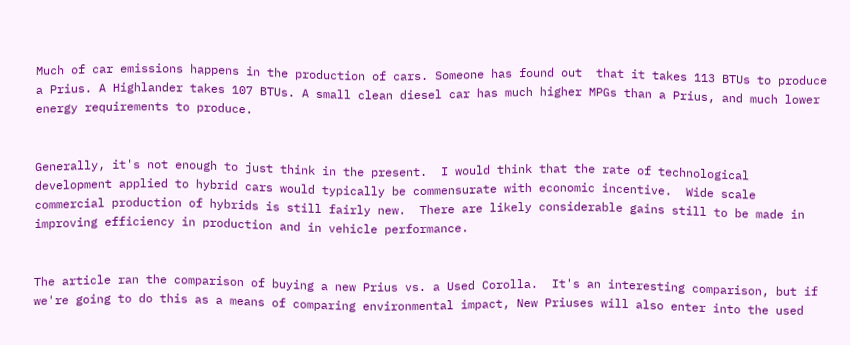Much of car emissions happens in the production of cars. Someone has found out  that it takes 113 BTUs to produce a Prius. A Highlander takes 107 BTUs. A small clean diesel car has much higher MPGs than a Prius, and much lower energy requirements to produce.


Generally, it's not enough to just think in the present.  I would think that the rate of technological development applied to hybrid cars would typically be commensurate with economic incentive.  Wide scale commercial production of hybrids is still fairly new.  There are likely considerable gains still to be made in improving efficiency in production and in vehicle performance.


The article ran the comparison of buying a new Prius vs. a Used Corolla.  It's an interesting comparison, but if we're going to do this as a means of comparing environmental impact, New Priuses will also enter into the used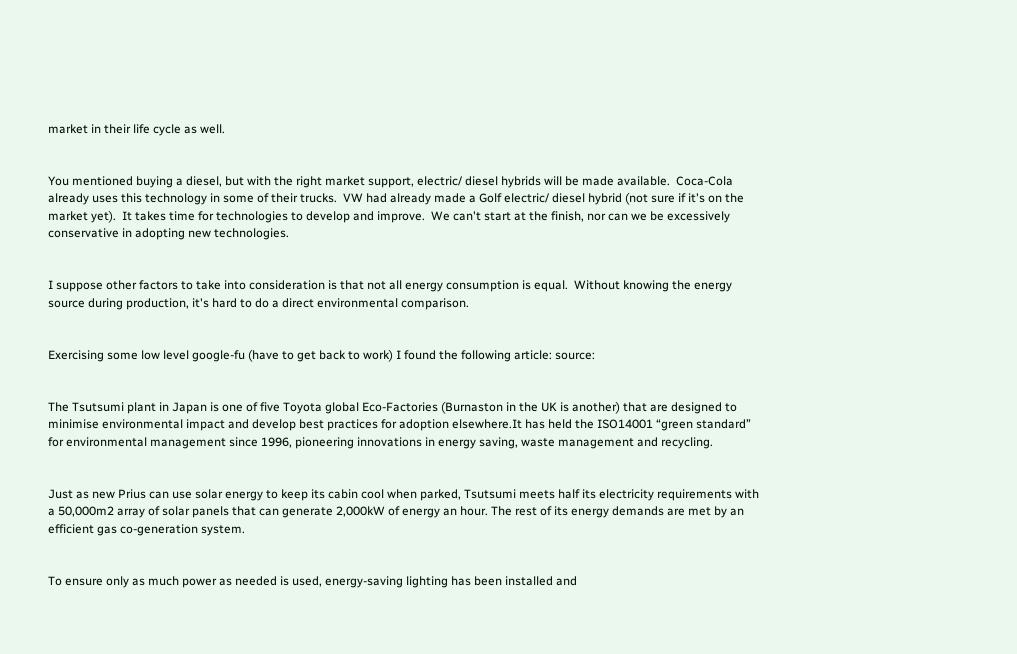market in their life cycle as well.


You mentioned buying a diesel, but with the right market support, electric/ diesel hybrids will be made available.  Coca-Cola already uses this technology in some of their trucks.  VW had already made a Golf electric/ diesel hybrid (not sure if it's on the market yet).  It takes time for technologies to develop and improve.  We can't start at the finish, nor can we be excessively conservative in adopting new technologies.


I suppose other factors to take into consideration is that not all energy consumption is equal.  Without knowing the energy source during production, it's hard to do a direct environmental comparison.


Exercising some low level google-fu (have to get back to work) I found the following article: source:


The Tsutsumi plant in Japan is one of five Toyota global Eco-Factories (Burnaston in the UK is another) that are designed to minimise environmental impact and develop best practices for adoption elsewhere.It has held the ISO14001 “green standard” for environmental management since 1996, pioneering innovations in energy saving, waste management and recycling.


Just as new Prius can use solar energy to keep its cabin cool when parked, Tsutsumi meets half its electricity requirements with a 50,000m2 array of solar panels that can generate 2,000kW of energy an hour. The rest of its energy demands are met by an efficient gas co-generation system.


To ensure only as much power as needed is used, energy-saving lighting has been installed and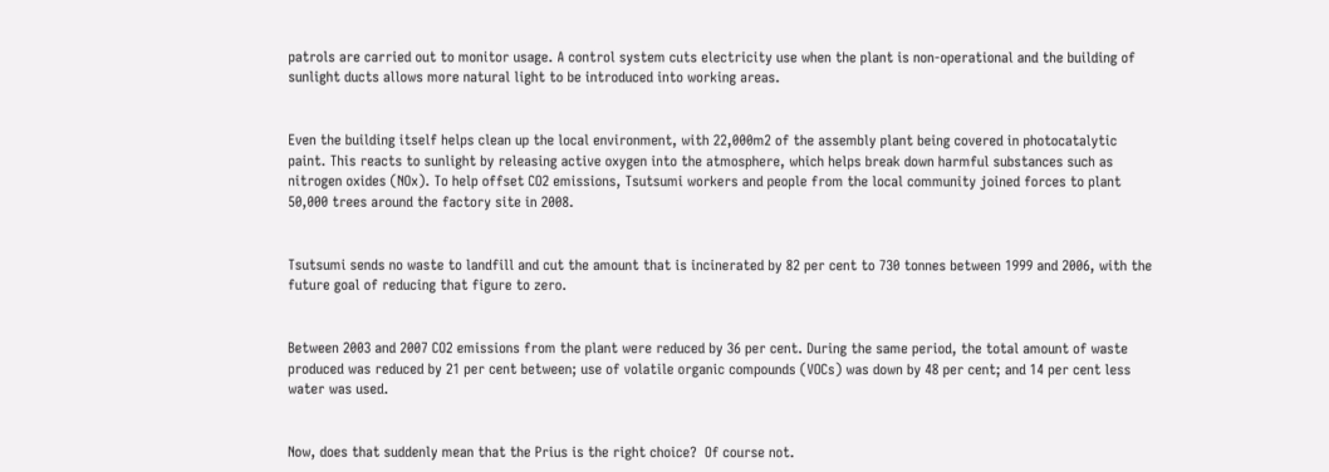patrols are carried out to monitor usage. A control system cuts electricity use when the plant is non-operational and the building of sunlight ducts allows more natural light to be introduced into working areas.


Even the building itself helps clean up the local environment, with 22,000m2 of the assembly plant being covered in photocatalytic paint. This reacts to sunlight by releasing active oxygen into the atmosphere, which helps break down harmful substances such as nitrogen oxides (NOx). To help offset CO2 emissions, Tsutsumi workers and people from the local community joined forces to plant 50,000 trees around the factory site in 2008.


Tsutsumi sends no waste to landfill and cut the amount that is incinerated by 82 per cent to 730 tonnes between 1999 and 2006, with the future goal of reducing that figure to zero.


Between 2003 and 2007 CO2 emissions from the plant were reduced by 36 per cent. During the same period, the total amount of waste produced was reduced by 21 per cent between; use of volatile organic compounds (VOCs) was down by 48 per cent; and 14 per cent less water was used.


Now, does that suddenly mean that the Prius is the right choice?  Of course not.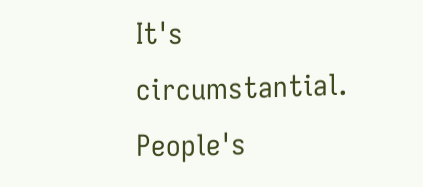It's circumstantial.  People's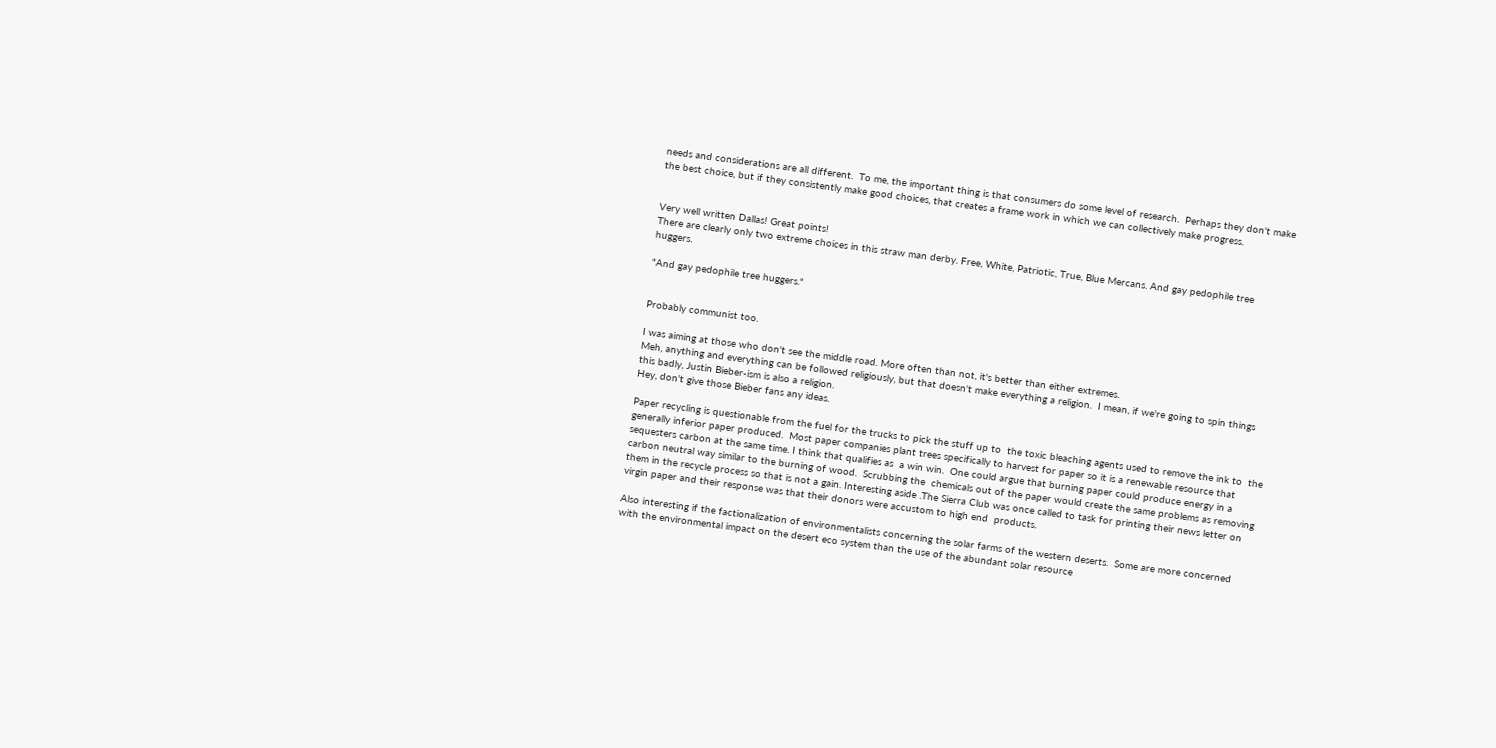needs and considerations are all different.  To me, the important thing is that consumers do some level of research.  Perhaps they don't make the best choice, but if they consistently make good choices, that creates a frame work in which we can collectively make progress.


Very well written Dallas! Great points!
There are clearly only two extreme choices in this straw man derby. Free, White, Patriotic, True, Blue Mercans. And gay pedophile tree huggers.

"And gay pedophile tree huggers."


Probably communist too.

I was aiming at those who don't see the middle road. More often than not, it's better than either extremes.
Meh, anything and everything can be followed religiously, but that doesn't make everything a religion.  I mean, if we're going to spin things this badly, Justin Bieber-ism is also a religion.
Hey, don't give those Bieber fans any ideas.

Paper recycling is questionable from the fuel for the trucks to pick the stuff up to  the toxic bleaching agents used to remove the ink to  the generally inferior paper produced.  Most paper companies plant trees specifically to harvest for paper so it is a renewable resource that sequesters carbon at the same time. I think that qualifies as  a win win.  One could argue that burning paper could produce energy in a carbon neutral way similar to the burning of wood.  Scrubbing the  chemicals out of the paper would create the same problems as removing them in the recycle process so that is not a gain. Interesting aside .The Sierra Club was once called to task for printing their news letter on virgin paper and their response was that their donors were accustom to high end  products.

Also interesting if the factionalization of environmentalists concerning the solar farms of the western deserts.  Some are more concerned with the environmental impact on the desert eco system than the use of the abundant solar resource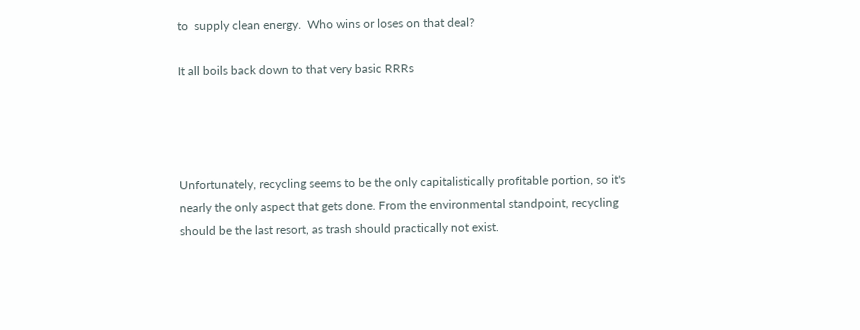to  supply clean energy.  Who wins or loses on that deal?

It all boils back down to that very basic RRRs




Unfortunately, recycling seems to be the only capitalistically profitable portion, so it's nearly the only aspect that gets done. From the environmental standpoint, recycling should be the last resort, as trash should practically not exist.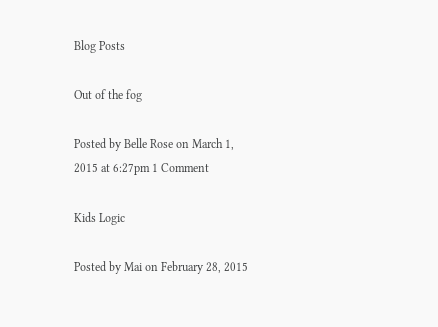Blog Posts

Out of the fog

Posted by Belle Rose on March 1, 2015 at 6:27pm 1 Comment

Kids Logic

Posted by Mai on February 28, 2015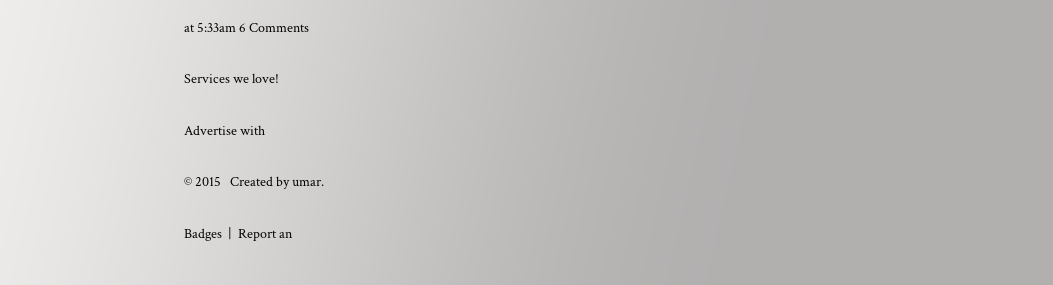at 5:33am 6 Comments

Services we love!

Advertise with

© 2015   Created by umar.

Badges  |  Report an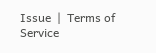Issue  |  Terms of Service